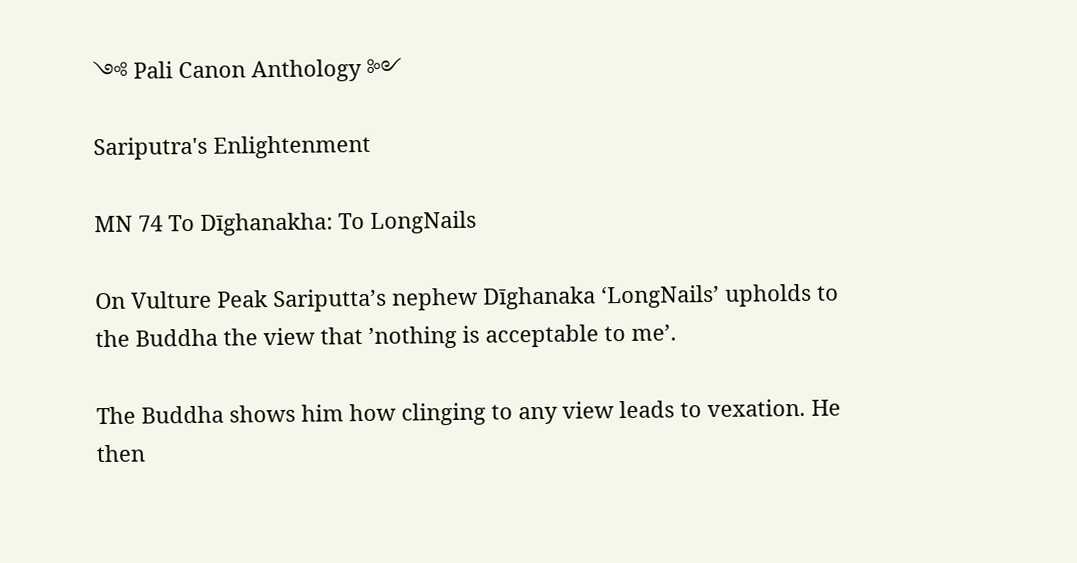༺ Pali Canon Anthology ༻

Sariputra's Enlightenment

MN 74 To Dīghanakha: To LongNails

On Vulture Peak Sariputta’s nephew Dīghanaka ‘LongNails’ upholds to the Buddha the view that ’nothing is acceptable to me’.

The Buddha shows him how clinging to any view leads to vexation. He then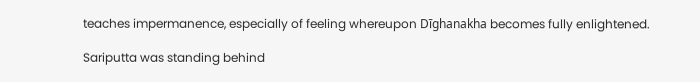teaches impermanence, especially of feeling whereupon Dīghanakha becomes fully enlightened.

Sariputta was standing behind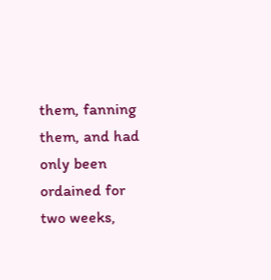them, fanning them, and had only been ordained for two weeks,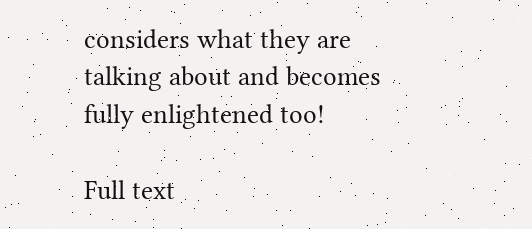considers what they are talking about and becomes fully enlightened too!

Full text